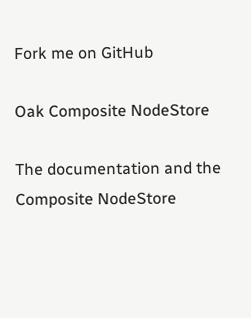Fork me on GitHub

Oak Composite NodeStore

The documentation and the Composite NodeStore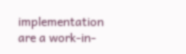implementation are a work-in-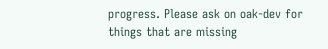progress. Please ask on oak-dev for things that are missing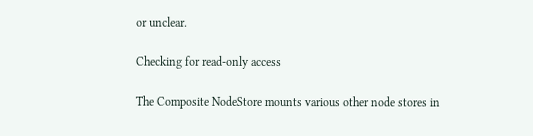or unclear.

Checking for read-only access

The Composite NodeStore mounts various other node stores in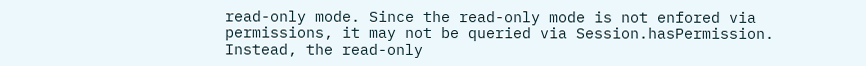read-only mode. Since the read-only mode is not enfored via permissions, it may not be queried via Session.hasPermission. Instead, the read-only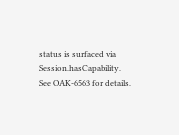status is surfaced via Session.hasCapability. See OAK-6563 for details.